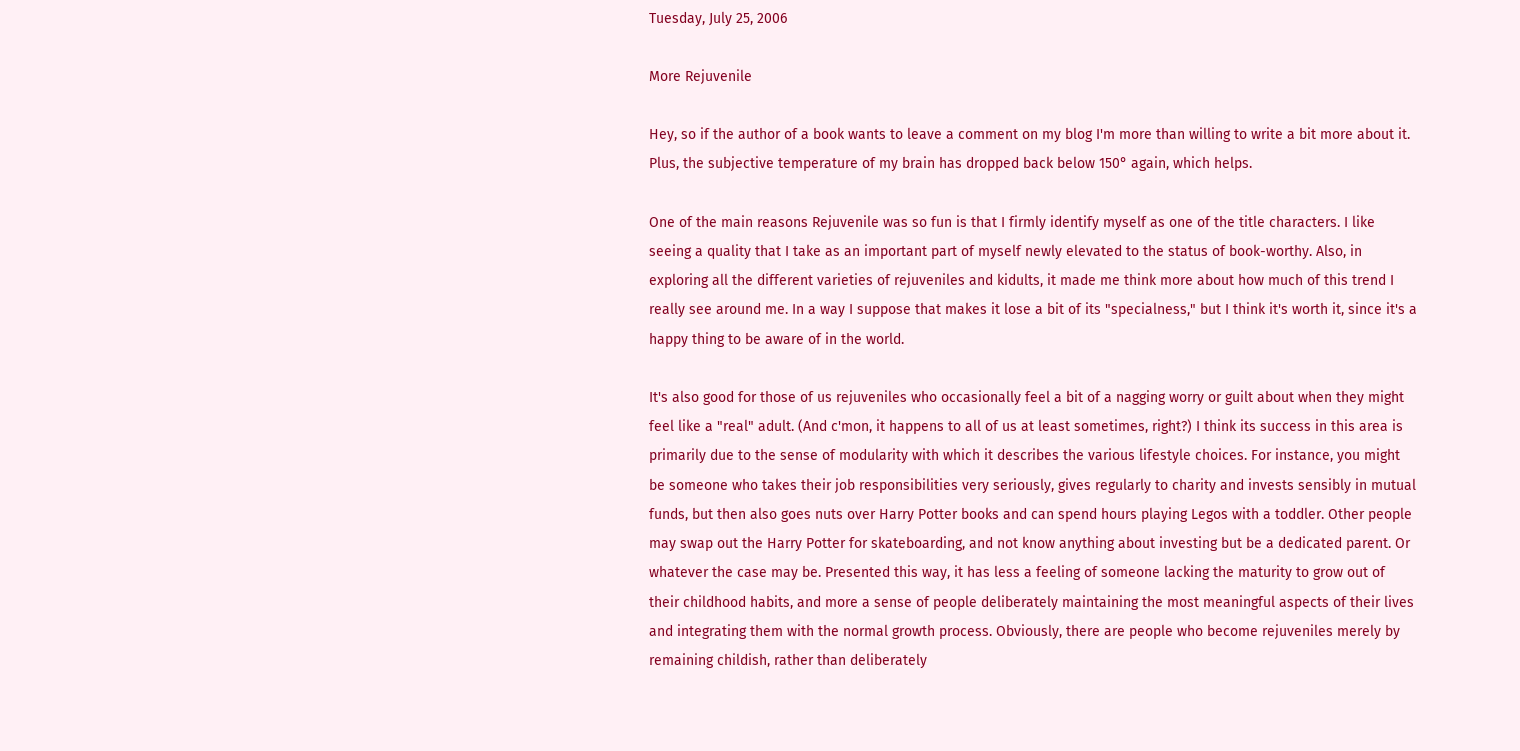Tuesday, July 25, 2006

More Rejuvenile

Hey, so if the author of a book wants to leave a comment on my blog I'm more than willing to write a bit more about it. Plus, the subjective temperature of my brain has dropped back below 150° again, which helps.

One of the main reasons Rejuvenile was so fun is that I firmly identify myself as one of the title characters. I like seeing a quality that I take as an important part of myself newly elevated to the status of book-worthy. Also, in exploring all the different varieties of rejuveniles and kidults, it made me think more about how much of this trend I really see around me. In a way I suppose that makes it lose a bit of its "specialness," but I think it's worth it, since it's a happy thing to be aware of in the world.

It's also good for those of us rejuveniles who occasionally feel a bit of a nagging worry or guilt about when they might feel like a "real" adult. (And c'mon, it happens to all of us at least sometimes, right?) I think its success in this area is primarily due to the sense of modularity with which it describes the various lifestyle choices. For instance, you might be someone who takes their job responsibilities very seriously, gives regularly to charity and invests sensibly in mutual funds, but then also goes nuts over Harry Potter books and can spend hours playing Legos with a toddler. Other people may swap out the Harry Potter for skateboarding, and not know anything about investing but be a dedicated parent. Or whatever the case may be. Presented this way, it has less a feeling of someone lacking the maturity to grow out of their childhood habits, and more a sense of people deliberately maintaining the most meaningful aspects of their lives and integrating them with the normal growth process. Obviously, there are people who become rejuveniles merely by remaining childish, rather than deliberately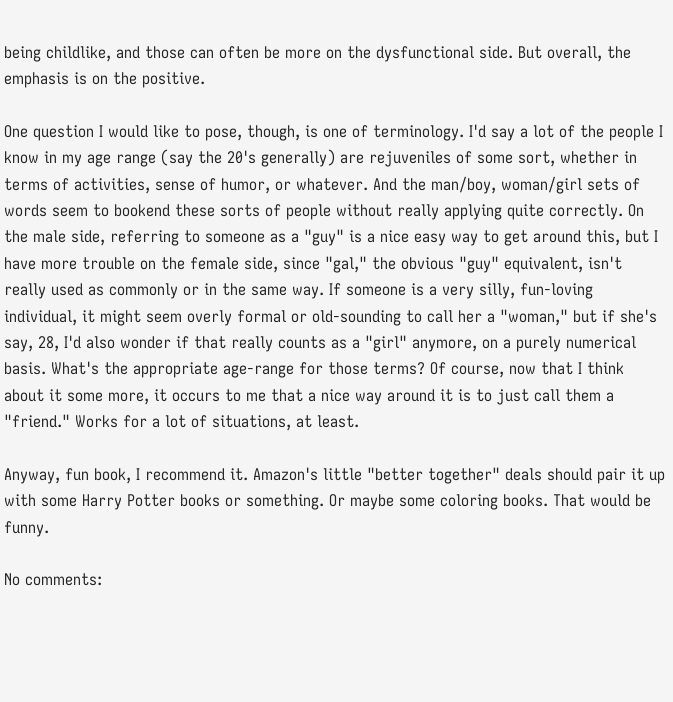being childlike, and those can often be more on the dysfunctional side. But overall, the emphasis is on the positive.

One question I would like to pose, though, is one of terminology. I'd say a lot of the people I know in my age range (say the 20's generally) are rejuveniles of some sort, whether in terms of activities, sense of humor, or whatever. And the man/boy, woman/girl sets of words seem to bookend these sorts of people without really applying quite correctly. On the male side, referring to someone as a "guy" is a nice easy way to get around this, but I have more trouble on the female side, since "gal," the obvious "guy" equivalent, isn't really used as commonly or in the same way. If someone is a very silly, fun-loving individual, it might seem overly formal or old-sounding to call her a "woman," but if she's say, 28, I'd also wonder if that really counts as a "girl" anymore, on a purely numerical basis. What's the appropriate age-range for those terms? Of course, now that I think about it some more, it occurs to me that a nice way around it is to just call them a "friend." Works for a lot of situations, at least.

Anyway, fun book, I recommend it. Amazon's little "better together" deals should pair it up with some Harry Potter books or something. Or maybe some coloring books. That would be funny.

No comments: